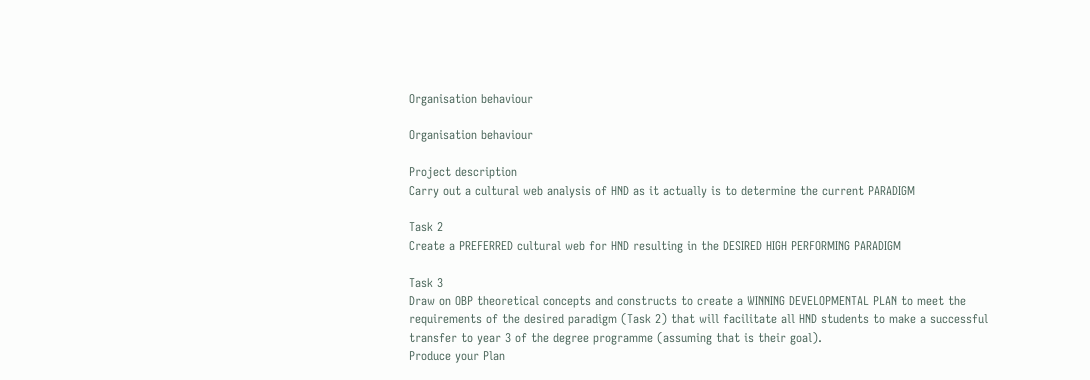Organisation behaviour

Organisation behaviour

Project description
Carry out a cultural web analysis of HND as it actually is to determine the current PARADIGM

Task 2
Create a PREFERRED cultural web for HND resulting in the DESIRED HIGH PERFORMING PARADIGM

Task 3
Draw on OBP theoretical concepts and constructs to create a WINNING DEVELOPMENTAL PLAN to meet the requirements of the desired paradigm (Task 2) that will facilitate all HND students to make a successful transfer to year 3 of the degree programme (assuming that is their goal).
Produce your Plan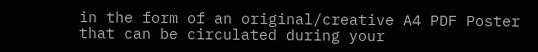in the form of an original/creative A4 PDF Poster that can be circulated during your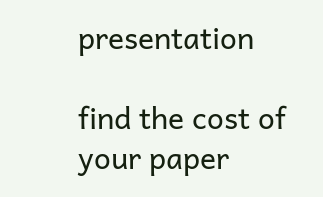presentation

find the cost of your paper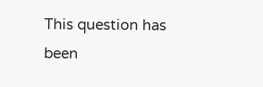This question has been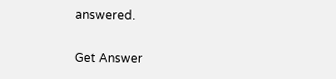answered.

Get Answer